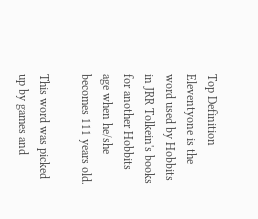Top Definition
Eleventyone is the word used by Hobbits in JRR Tolkein's books for another Hobbits age when he/she becomes 111 years old.

This word was picked up by games and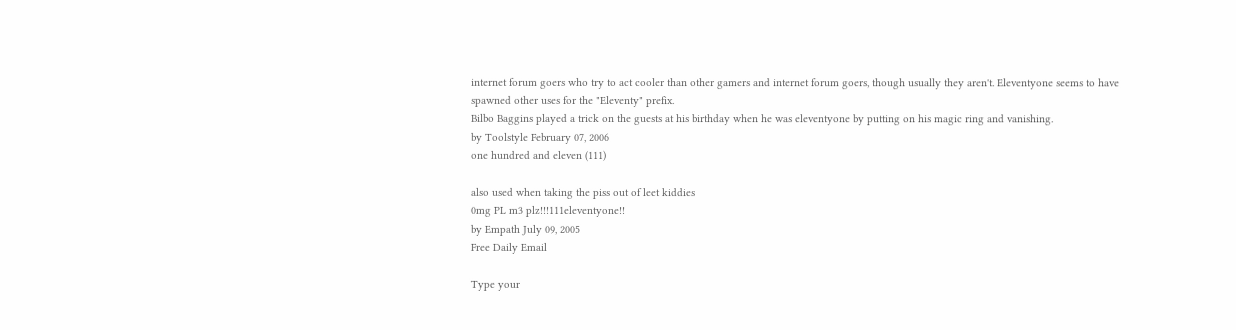internet forum goers who try to act cooler than other gamers and internet forum goers, though usually they aren't. Eleventyone seems to have spawned other uses for the "Eleventy" prefix.
Bilbo Baggins played a trick on the guests at his birthday when he was eleventyone by putting on his magic ring and vanishing.
by Toolstyle February 07, 2006
one hundred and eleven (111)

also used when taking the piss out of leet kiddies
0mg PL m3 plz!!!111eleventyone!!
by Empath July 09, 2005
Free Daily Email

Type your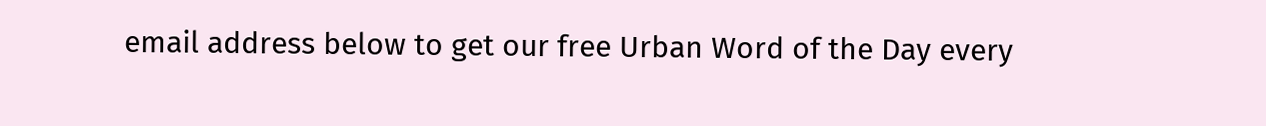email address below to get our free Urban Word of the Day every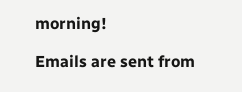morning!

Emails are sent from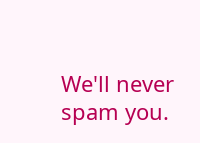We'll never spam you.